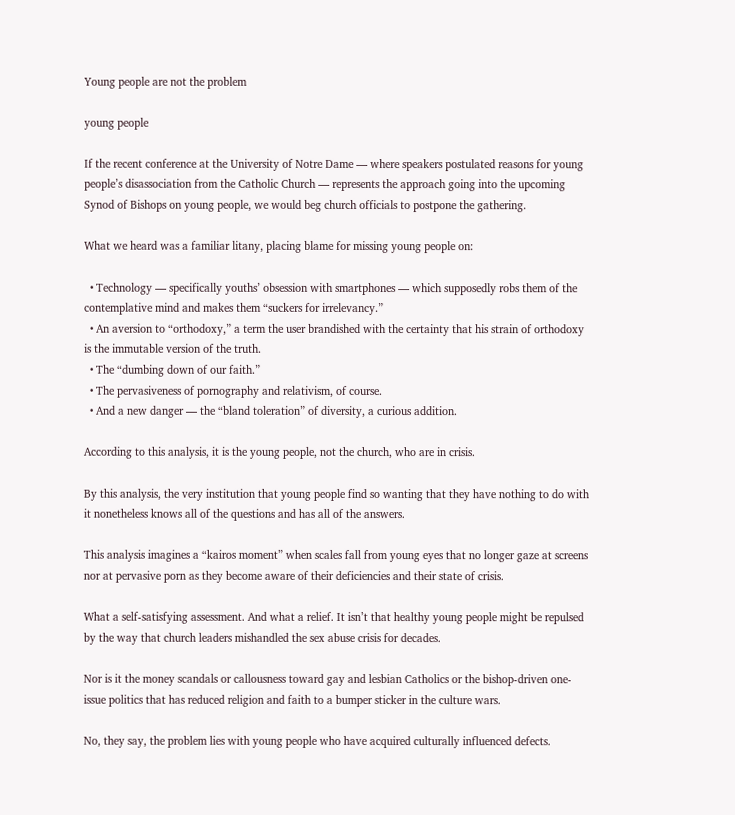Young people are not the problem

young people

If the recent conference at the University of Notre Dame — where speakers postulated reasons for young people’s disassociation from the Catholic Church — represents the approach going into the upcoming Synod of Bishops on young people, we would beg church officials to postpone the gathering.

What we heard was a familiar litany, placing blame for missing young people on:

  • Technology — specifically youths’ obsession with smartphones — which supposedly robs them of the contemplative mind and makes them “suckers for irrelevancy.”
  • An aversion to “orthodoxy,” a term the user brandished with the certainty that his strain of orthodoxy is the immutable version of the truth.
  • The “dumbing down of our faith.”
  • The pervasiveness of pornography and relativism, of course.
  • And a new danger — the “bland toleration” of diversity, a curious addition.

According to this analysis, it is the young people, not the church, who are in crisis.

By this analysis, the very institution that young people find so wanting that they have nothing to do with it nonetheless knows all of the questions and has all of the answers.

This analysis imagines a “kairos moment” when scales fall from young eyes that no longer gaze at screens nor at pervasive porn as they become aware of their deficiencies and their state of crisis.

What a self-satisfying assessment. And what a relief. It isn’t that healthy young people might be repulsed by the way that church leaders mishandled the sex abuse crisis for decades.

Nor is it the money scandals or callousness toward gay and lesbian Catholics or the bishop-driven one-issue politics that has reduced religion and faith to a bumper sticker in the culture wars.

No, they say, the problem lies with young people who have acquired culturally influenced defects.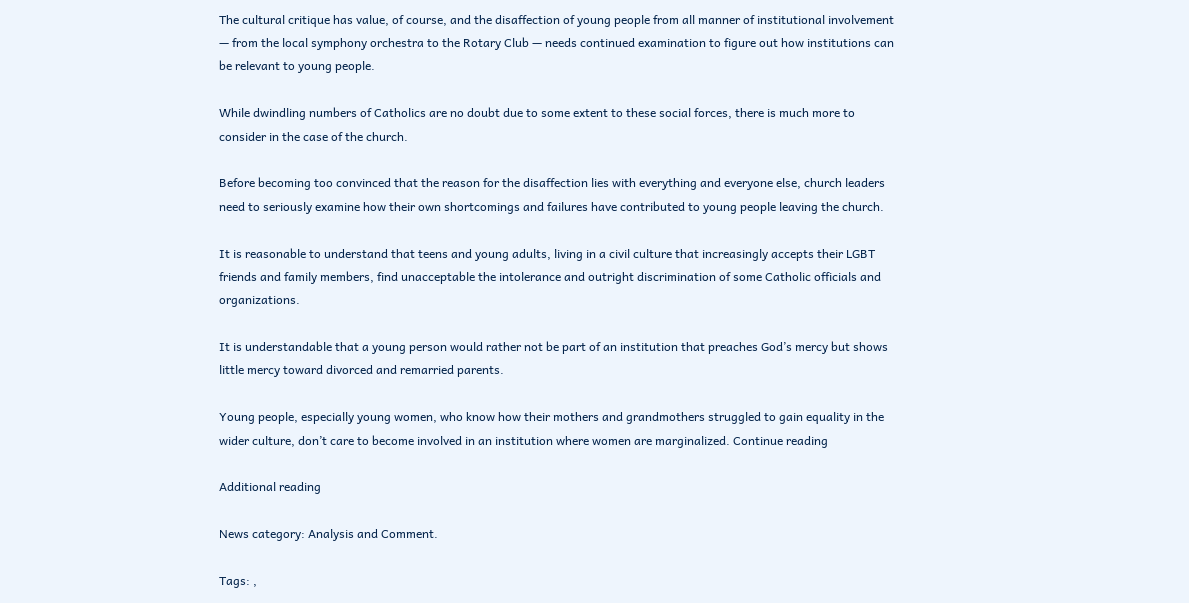The cultural critique has value, of course, and the disaffection of young people from all manner of institutional involvement — from the local symphony orchestra to the Rotary Club — needs continued examination to figure out how institutions can be relevant to young people.

While dwindling numbers of Catholics are no doubt due to some extent to these social forces, there is much more to consider in the case of the church.

Before becoming too convinced that the reason for the disaffection lies with everything and everyone else, church leaders need to seriously examine how their own shortcomings and failures have contributed to young people leaving the church.

It is reasonable to understand that teens and young adults, living in a civil culture that increasingly accepts their LGBT friends and family members, find unacceptable the intolerance and outright discrimination of some Catholic officials and organizations.

It is understandable that a young person would rather not be part of an institution that preaches God’s mercy but shows little mercy toward divorced and remarried parents.

Young people, especially young women, who know how their mothers and grandmothers struggled to gain equality in the wider culture, don’t care to become involved in an institution where women are marginalized. Continue reading

Additional reading

News category: Analysis and Comment.

Tags: ,